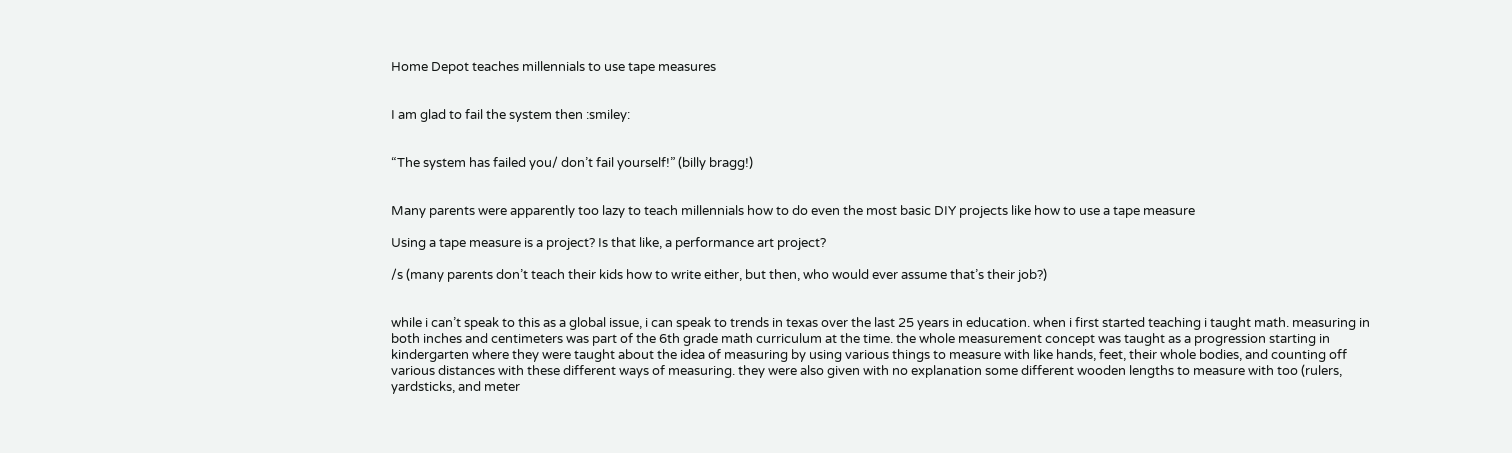Home Depot teaches millennials to use tape measures


I am glad to fail the system then :smiley:


“The system has failed you/ don’t fail yourself!” (billy bragg!)


Many parents were apparently too lazy to teach millennials how to do even the most basic DIY projects like how to use a tape measure

Using a tape measure is a project? Is that like, a performance art project?

/s (many parents don’t teach their kids how to write either, but then, who would ever assume that’s their job?)


while i can’t speak to this as a global issue, i can speak to trends in texas over the last 25 years in education. when i first started teaching i taught math. measuring in both inches and centimeters was part of the 6th grade math curriculum at the time. the whole measurement concept was taught as a progression starting in kindergarten where they were taught about the idea of measuring by using various things to measure with like hands, feet, their whole bodies, and counting off various distances with these different ways of measuring. they were also given with no explanation some different wooden lengths to measure with too (rulers, yardsticks, and meter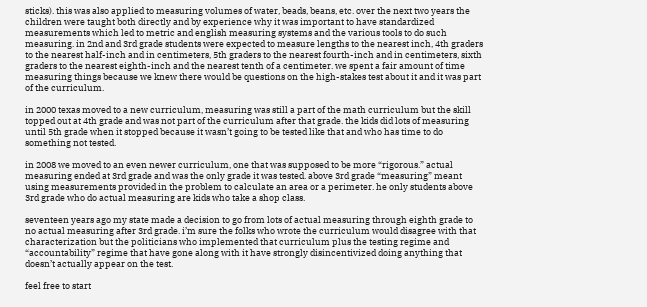sticks). this was also applied to measuring volumes of water, beads, beans, etc. over the next two years the children were taught both directly and by experience why it was important to have standardized measurements which led to metric and english measuring systems and the various tools to do such measuring. in 2nd and 3rd grade students were expected to measure lengths to the nearest inch, 4th graders to the nearest half-inch and in centimeters, 5th graders to the nearest fourth-inch and in centimeters, sixth graders to the nearest eighth-inch and the nearest tenth of a centimeter. we spent a fair amount of time measuring things because we knew there would be questions on the high-stakes test about it and it was part of the curriculum.

in 2000 texas moved to a new curriculum, measuring was still a part of the math curriculum but the skill topped out at 4th grade and was not part of the curriculum after that grade. the kids did lots of measuring until 5th grade when it stopped because it wasn’t going to be tested like that and who has time to do something not tested.

in 2008 we moved to an even newer curriculum, one that was supposed to be more “rigorous.” actual measuring ended at 3rd grade and was the only grade it was tested. above 3rd grade “measuring” meant using measurements provided in the problem to calculate an area or a perimeter. he only students above 3rd grade who do actual measuring are kids who take a shop class.

seventeen years ago my state made a decision to go from lots of actual measuring through eighth grade to no actual measuring after 3rd grade. i’m sure the folks who wrote the curriculum would disagree with that characterization but the politicians who implemented that curriculum plus the testing regime and “accountability” regime that have gone along with it have strongly disincentivized doing anything that doesn’t actually appear on the test.

feel free to start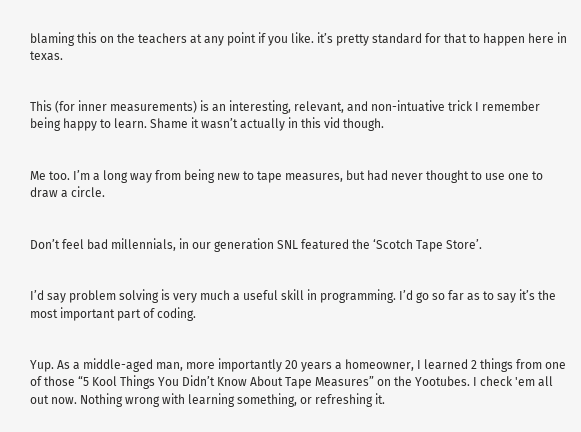blaming this on the teachers at any point if you like. it’s pretty standard for that to happen here in texas.


This (for inner measurements) is an interesting, relevant, and non-intuative trick I remember being happy to learn. Shame it wasn’t actually in this vid though.


Me too. I’m a long way from being new to tape measures, but had never thought to use one to draw a circle.


Don’t feel bad millennials, in our generation SNL featured the ‘Scotch Tape Store’.


I’d say problem solving is very much a useful skill in programming. I’d go so far as to say it’s the most important part of coding.


Yup. As a middle-aged man, more importantly 20 years a homeowner, I learned 2 things from one of those “5 Kool Things You Didn’t Know About Tape Measures” on the Yootubes. I check 'em all out now. Nothing wrong with learning something, or refreshing it.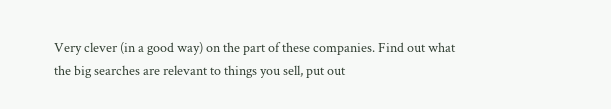Very clever (in a good way) on the part of these companies. Find out what the big searches are relevant to things you sell, put out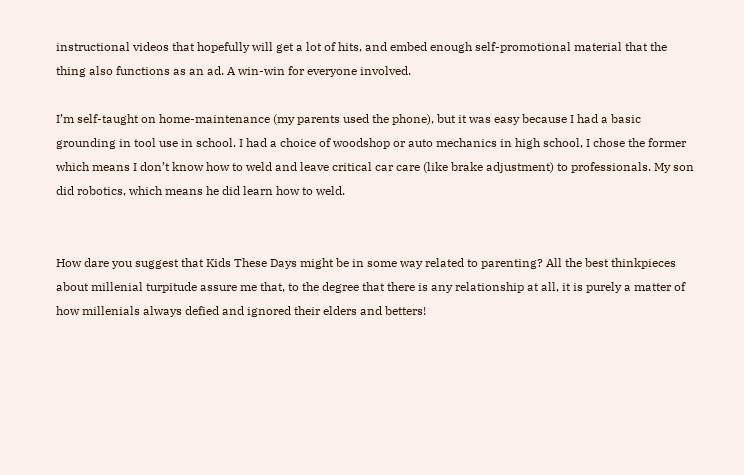instructional videos that hopefully will get a lot of hits, and embed enough self-promotional material that the thing also functions as an ad. A win-win for everyone involved.

I’m self-taught on home-maintenance (my parents used the phone), but it was easy because I had a basic grounding in tool use in school. I had a choice of woodshop or auto mechanics in high school, I chose the former which means I don’t know how to weld and leave critical car care (like brake adjustment) to professionals. My son did robotics, which means he did learn how to weld.


How dare you suggest that Kids These Days might be in some way related to parenting? All the best thinkpieces about millenial turpitude assure me that, to the degree that there is any relationship at all, it is purely a matter of how millenials always defied and ignored their elders and betters!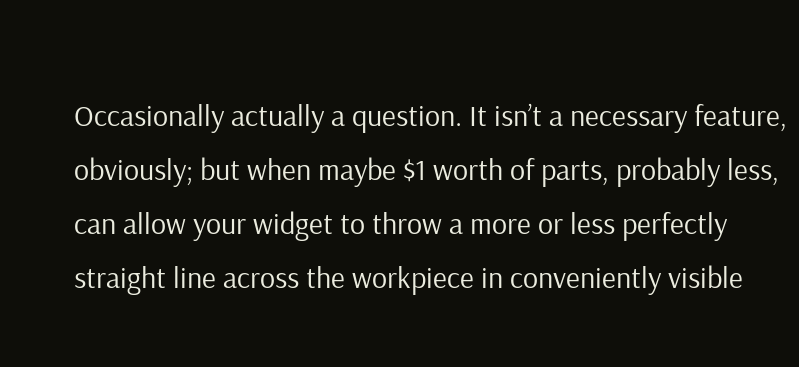Occasionally actually a question. It isn’t a necessary feature, obviously; but when maybe $1 worth of parts, probably less, can allow your widget to throw a more or less perfectly straight line across the workpiece in conveniently visible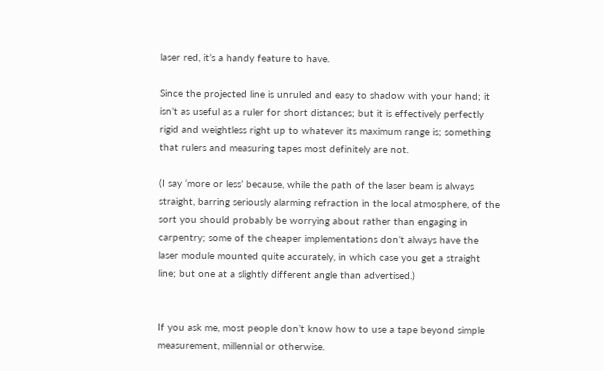laser red, it’s a handy feature to have.

Since the projected line is unruled and easy to shadow with your hand; it isn’t as useful as a ruler for short distances; but it is effectively perfectly rigid and weightless right up to whatever its maximum range is; something that rulers and measuring tapes most definitely are not.

(I say ‘more or less’ because, while the path of the laser beam is always straight, barring seriously alarming refraction in the local atmosphere, of the sort you should probably be worrying about rather than engaging in carpentry; some of the cheaper implementations don’t always have the laser module mounted quite accurately, in which case you get a straight line; but one at a slightly different angle than advertised.)


If you ask me, most people don’t know how to use a tape beyond simple measurement, millennial or otherwise.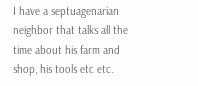I have a septuagenarian neighbor that talks all the time about his farm and shop, his tools etc etc.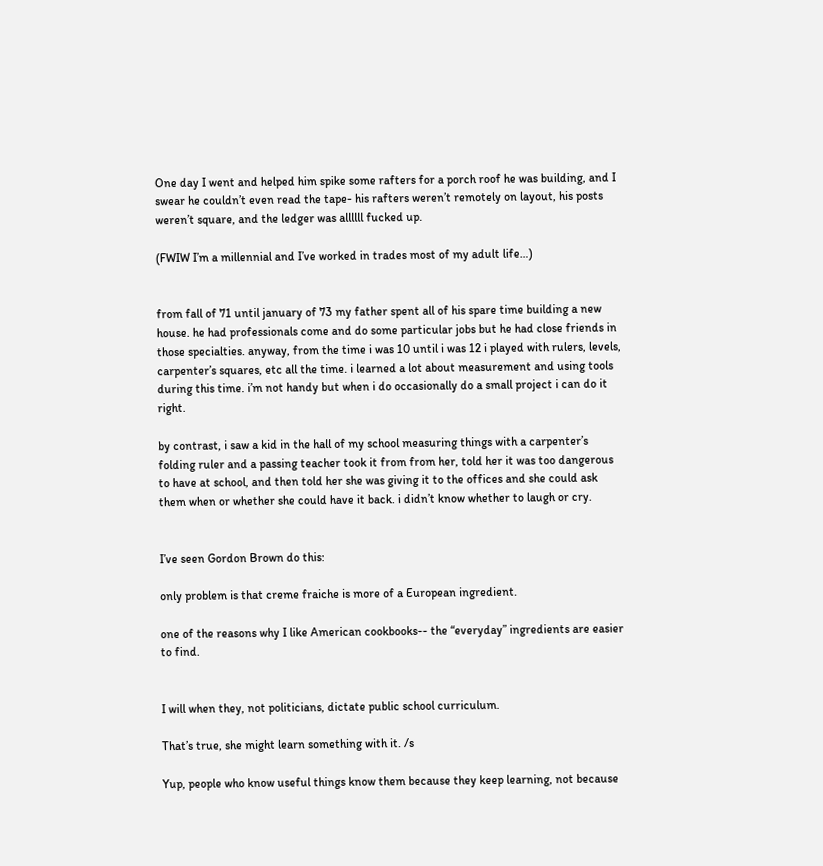One day I went and helped him spike some rafters for a porch roof he was building, and I swear he couldn’t even read the tape- his rafters weren’t remotely on layout, his posts weren’t square, and the ledger was allllll fucked up.

(FWIW I’m a millennial and I’ve worked in trades most of my adult life…)


from fall of 71 until january of 73 my father spent all of his spare time building a new house. he had professionals come and do some particular jobs but he had close friends in those specialties. anyway, from the time i was 10 until i was 12 i played with rulers, levels, carpenter’s squares, etc all the time. i learned a lot about measurement and using tools during this time. i’m not handy but when i do occasionally do a small project i can do it right.

by contrast, i saw a kid in the hall of my school measuring things with a carpenter’s folding ruler and a passing teacher took it from from her, told her it was too dangerous to have at school, and then told her she was giving it to the offices and she could ask them when or whether she could have it back. i didn’t know whether to laugh or cry.


I’ve seen Gordon Brown do this:

only problem is that creme fraiche is more of a European ingredient.

one of the reasons why I like American cookbooks-- the “everyday” ingredients are easier to find.


I will when they, not politicians, dictate public school curriculum.

That’s true, she might learn something with it. /s

Yup, people who know useful things know them because they keep learning, not because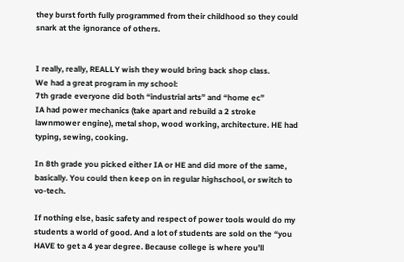they burst forth fully programmed from their childhood so they could snark at the ignorance of others.


I really, really, REALLY wish they would bring back shop class.
We had a great program in my school:
7th grade everyone did both “industrial arts” and “home ec”
IA had power mechanics (take apart and rebuild a 2 stroke lawnmower engine), metal shop, wood working, architecture. HE had typing, sewing, cooking.

In 8th grade you picked either IA or HE and did more of the same, basically. You could then keep on in regular highschool, or switch to vo-tech.

If nothing else, basic safety and respect of power tools would do my students a world of good. And a lot of students are sold on the “you HAVE to get a 4 year degree. Because college is where you’ll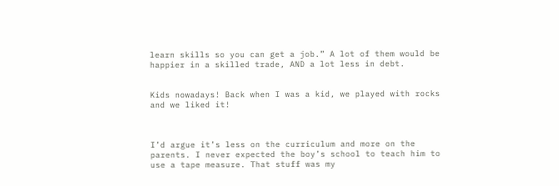learn skills so you can get a job.” A lot of them would be happier in a skilled trade, AND a lot less in debt.


Kids nowadays! Back when I was a kid, we played with rocks and we liked it!



I’d argue it’s less on the curriculum and more on the parents. I never expected the boy’s school to teach him to use a tape measure. That stuff was my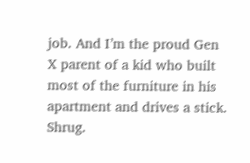job. And I’m the proud Gen X parent of a kid who built most of the furniture in his apartment and drives a stick. Shrug.